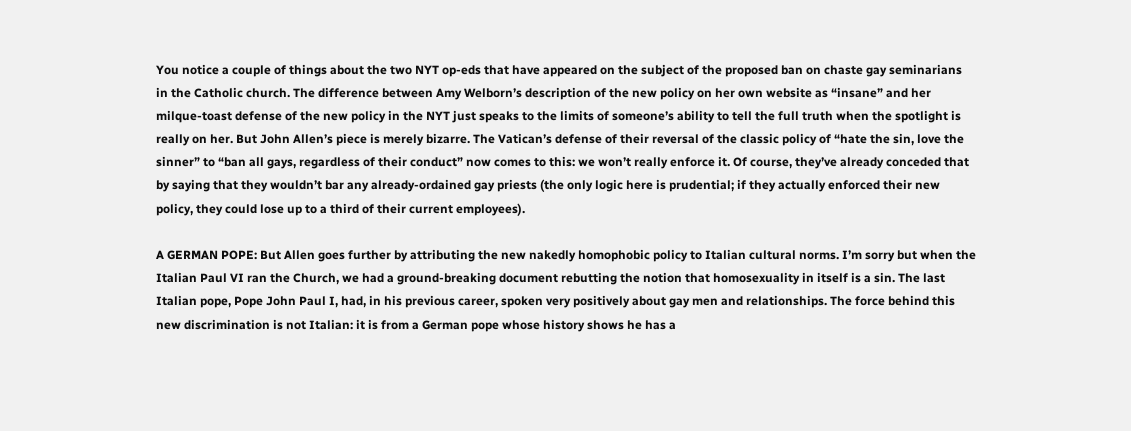You notice a couple of things about the two NYT op-eds that have appeared on the subject of the proposed ban on chaste gay seminarians in the Catholic church. The difference between Amy Welborn’s description of the new policy on her own website as “insane” and her milque-toast defense of the new policy in the NYT just speaks to the limits of someone’s ability to tell the full truth when the spotlight is really on her. But John Allen’s piece is merely bizarre. The Vatican’s defense of their reversal of the classic policy of “hate the sin, love the sinner” to “ban all gays, regardless of their conduct” now comes to this: we won’t really enforce it. Of course, they’ve already conceded that by saying that they wouldn’t bar any already-ordained gay priests (the only logic here is prudential; if they actually enforced their new policy, they could lose up to a third of their current employees).

A GERMAN POPE: But Allen goes further by attributing the new nakedly homophobic policy to Italian cultural norms. I’m sorry but when the Italian Paul VI ran the Church, we had a ground-breaking document rebutting the notion that homosexuality in itself is a sin. The last Italian pope, Pope John Paul I, had, in his previous career, spoken very positively about gay men and relationships. The force behind this new discrimination is not Italian: it is from a German pope whose history shows he has a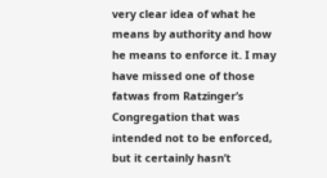very clear idea of what he means by authority and how he means to enforce it. I may have missed one of those fatwas from Ratzinger’s Congregation that was intended not to be enforced, but it certainly hasn’t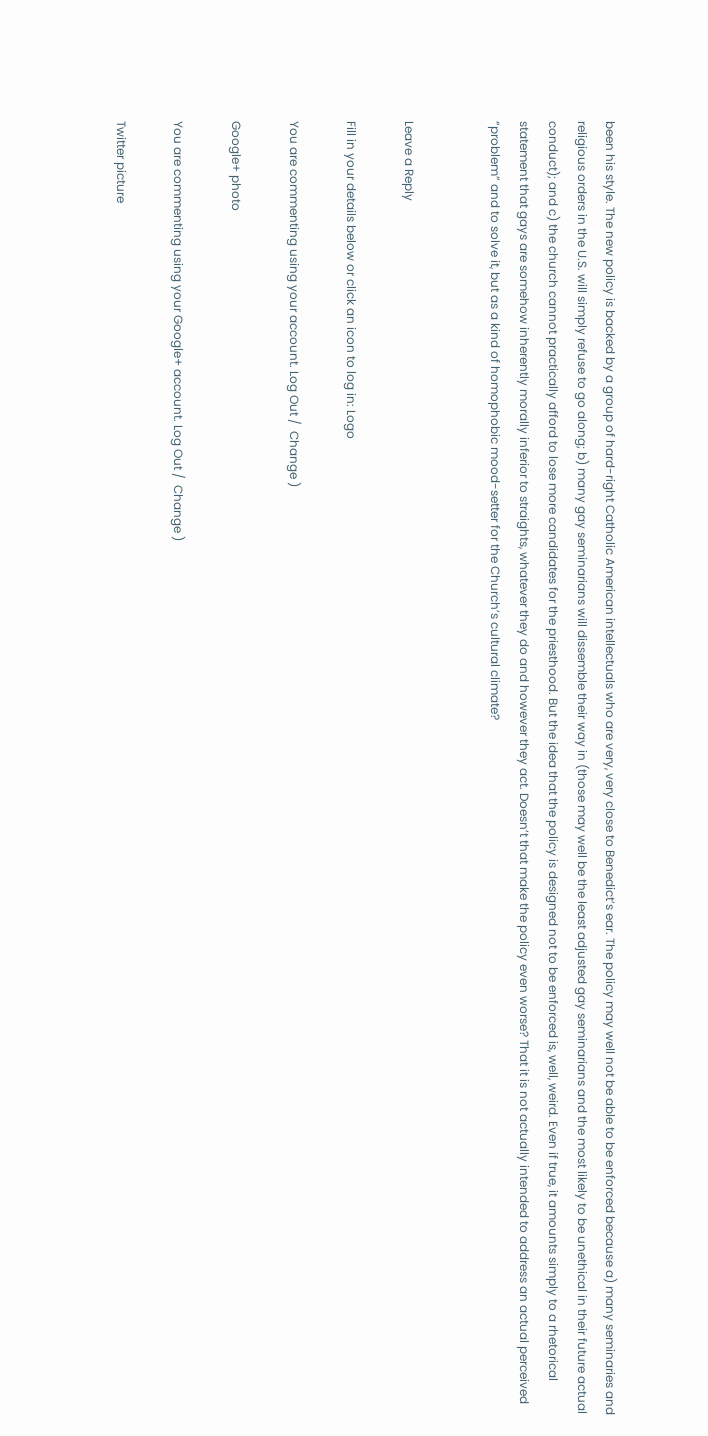been his style. The new policy is backed by a group of hard-right Catholic American intellectuals who are very, very close to Benedict’s ear. The policy may well not be able to be enforced because a) many seminaries and religious orders in the U.S. will simply refuse to go along; b) many gay seminarians will dissemble their way in (those may well be the least adjusted gay seminarians and the most likely to be unethical in their future actual conduct); and c) the church cannot practically afford to lose more candidates for the priesthood. But the idea that the policy is designed not to be enforced is, well, weird. Even if true, it amounts simply to a rhetorical statement that gays are somehow inherently morally inferior to straights, whatever they do and however they act. Doesn’t that make the policy even worse? That it is not actually intended to address an actual perceived “problem” and to solve it, but as a kind of homophobic mood-setter for the Church’s cultural climate?


Leave a Reply

Fill in your details below or click an icon to log in: Logo

You are commenting using your account. Log Out /  Change )

Google+ photo

You are commenting using your Google+ account. Log Out /  Change )

Twitter picture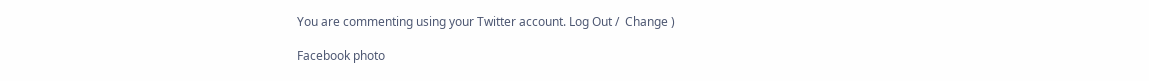You are commenting using your Twitter account. Log Out /  Change )

Facebook photo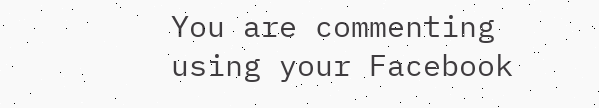You are commenting using your Facebook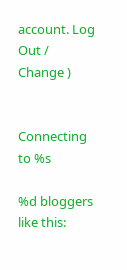account. Log Out /  Change )


Connecting to %s

%d bloggers like this: